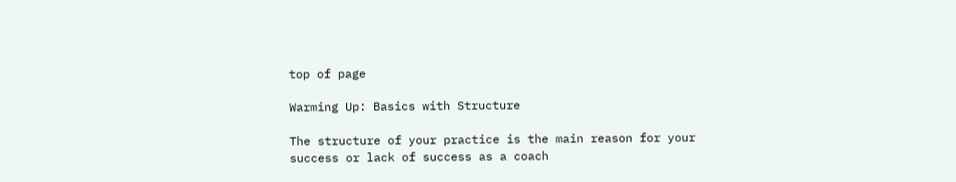top of page

Warming Up: Basics with Structure

The structure of your practice is the main reason for your success or lack of success as a coach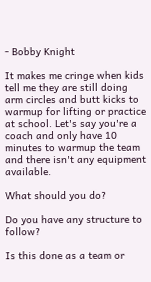- Bobby Knight

It makes me cringe when kids tell me they are still doing arm circles and butt kicks to warmup for lifting or practice at school. Let's say you're a coach and only have 10 minutes to warmup the team and there isn't any equipment available.

What should you do?

Do you have any structure to follow?

Is this done as a team or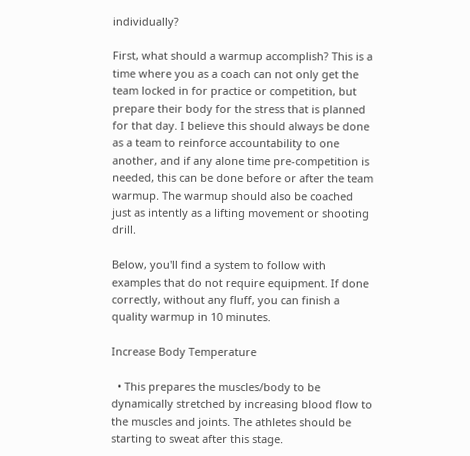individually?

First, what should a warmup accomplish? This is a time where you as a coach can not only get the team locked in for practice or competition, but prepare their body for the stress that is planned for that day. I believe this should always be done as a team to reinforce accountability to one another, and if any alone time pre-competition is needed, this can be done before or after the team warmup. The warmup should also be coached just as intently as a lifting movement or shooting drill.

Below, you'll find a system to follow with examples that do not require equipment. If done correctly, without any fluff, you can finish a quality warmup in 10 minutes.

Increase Body Temperature

  • This prepares the muscles/body to be dynamically stretched by increasing blood flow to the muscles and joints. The athletes should be starting to sweat after this stage.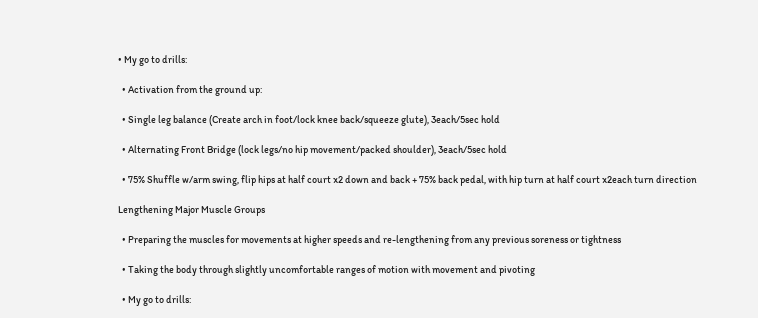• My go to drills:

  • Activation from the ground up:

  • Single leg balance (Create arch in foot/lock knee back/squeeze glute), 3each/5sec hold

  • Alternating Front Bridge (lock legs/no hip movement/packed shoulder), 3each/5sec hold

  • 75% Shuffle w/arm swing, flip hips at half court x2 down and back + 75% back pedal, with hip turn at half court x2each turn direction

Lengthening Major Muscle Groups

  • Preparing the muscles for movements at higher speeds and re-lengthening from any previous soreness or tightness

  • Taking the body through slightly uncomfortable ranges of motion with movement and pivoting

  • My go to drills: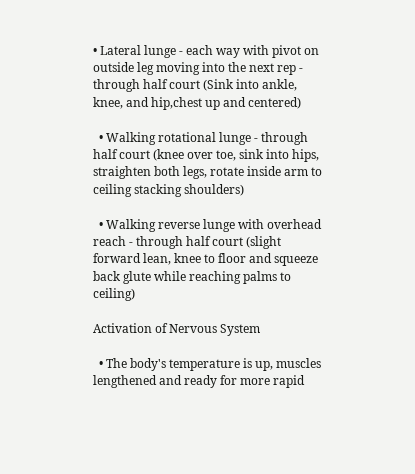• Lateral lunge - each way with pivot on outside leg moving into the next rep - through half court (Sink into ankle, knee, and hip,chest up and centered)

  • Walking rotational lunge - through half court (knee over toe, sink into hips, straighten both legs, rotate inside arm to ceiling stacking shoulders)

  • Walking reverse lunge with overhead reach - through half court (slight forward lean, knee to floor and squeeze back glute while reaching palms to ceiling)

Activation of Nervous System

  • The body's temperature is up, muscles lengthened and ready for more rapid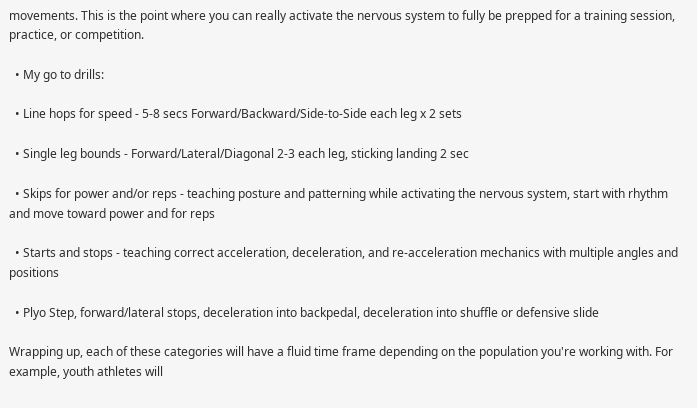movements. This is the point where you can really activate the nervous system to fully be prepped for a training session, practice, or competition.

  • My go to drills:

  • Line hops for speed - 5-8 secs Forward/Backward/Side-to-Side each leg x 2 sets

  • Single leg bounds - Forward/Lateral/Diagonal 2-3 each leg, sticking landing 2 sec

  • Skips for power and/or reps - teaching posture and patterning while activating the nervous system, start with rhythm and move toward power and for reps

  • Starts and stops - teaching correct acceleration, deceleration, and re-acceleration mechanics with multiple angles and positions

  • Plyo Step, forward/lateral stops, deceleration into backpedal, deceleration into shuffle or defensive slide

Wrapping up, each of these categories will have a fluid time frame depending on the population you're working with. For example, youth athletes will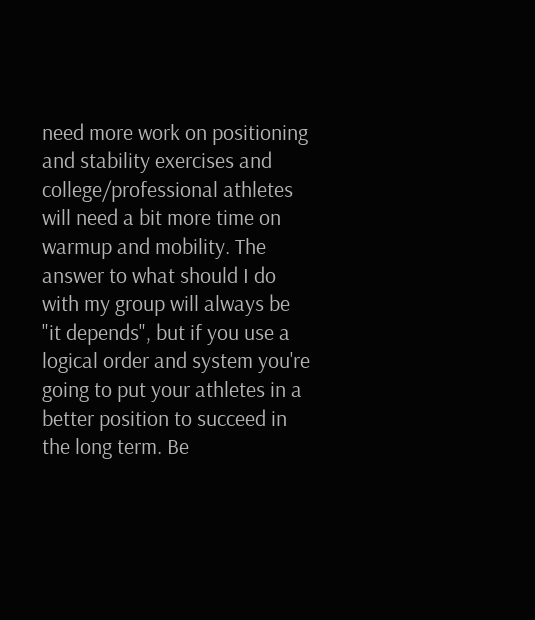need more work on positioning and stability exercises and college/professional athletes will need a bit more time on warmup and mobility. The answer to what should I do with my group will always be "it depends", but if you use a logical order and system you're going to put your athletes in a better position to succeed in the long term. Be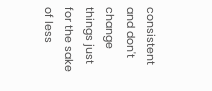consistent and don't change things just for the sake of less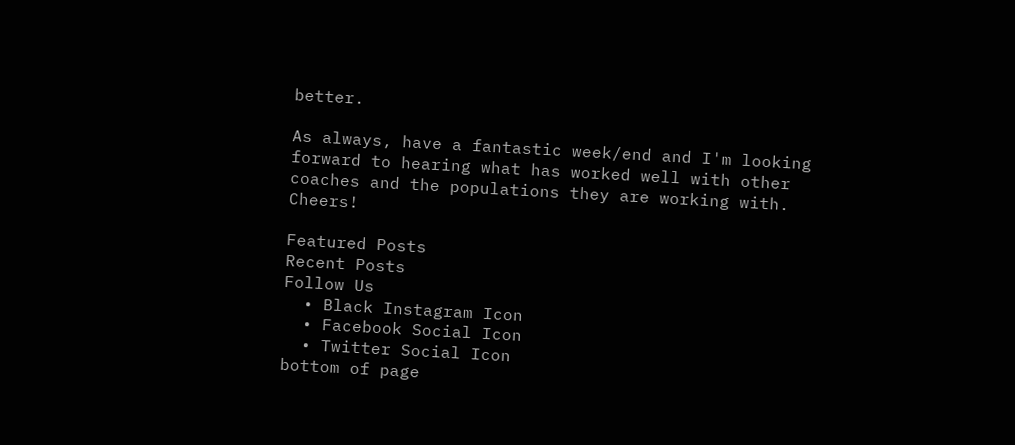better.

As always, have a fantastic week/end and I'm looking forward to hearing what has worked well with other coaches and the populations they are working with. Cheers!

Featured Posts
Recent Posts
Follow Us
  • Black Instagram Icon
  • Facebook Social Icon
  • Twitter Social Icon
bottom of page